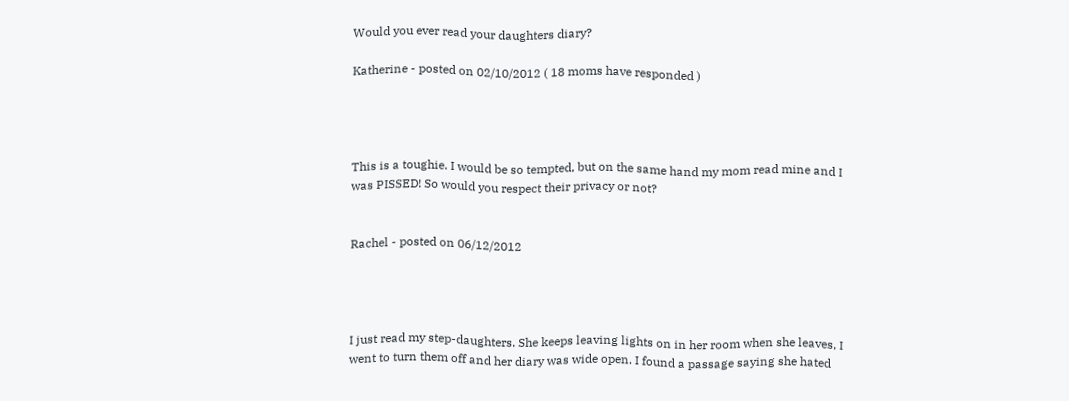Would you ever read your daughters diary?

Katherine - posted on 02/10/2012 ( 18 moms have responded )




This is a toughie. I would be so tempted, but on the same hand my mom read mine and I was PISSED! So would you respect their privacy or not?


Rachel - posted on 06/12/2012




I just read my step-daughters. She keeps leaving lights on in her room when she leaves, I went to turn them off and her diary was wide open. I found a passage saying she hated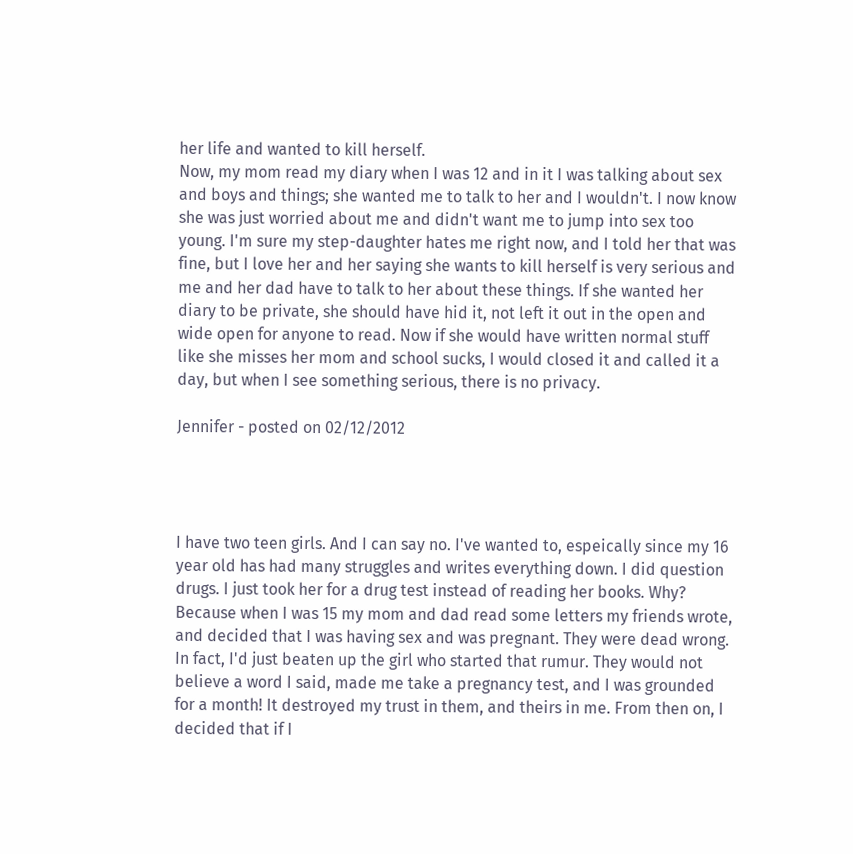her life and wanted to kill herself.
Now, my mom read my diary when I was 12 and in it I was talking about sex and boys and things; she wanted me to talk to her and I wouldn't. I now know she was just worried about me and didn't want me to jump into sex too young. I'm sure my step-daughter hates me right now, and I told her that was fine, but I love her and her saying she wants to kill herself is very serious and me and her dad have to talk to her about these things. If she wanted her diary to be private, she should have hid it, not left it out in the open and wide open for anyone to read. Now if she would have written normal stuff like she misses her mom and school sucks, I would closed it and called it a day, but when I see something serious, there is no privacy.

Jennifer - posted on 02/12/2012




I have two teen girls. And I can say no. I've wanted to, espeically since my 16 year old has had many struggles and writes everything down. I did question drugs. I just took her for a drug test instead of reading her books. Why? Because when I was 15 my mom and dad read some letters my friends wrote, and decided that I was having sex and was pregnant. They were dead wrong. In fact, I'd just beaten up the girl who started that rumur. They would not believe a word I said, made me take a pregnancy test, and I was grounded for a month! It destroyed my trust in them, and theirs in me. From then on, I decided that if I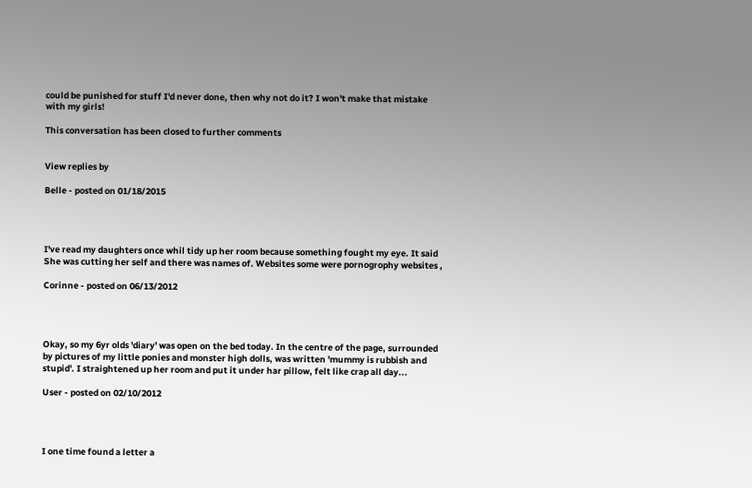could be punished for stuff I'd never done, then why not do it? I won't make that mistake with my girls!

This conversation has been closed to further comments


View replies by

Belle - posted on 01/18/2015




I've read my daughters once whil tidy up her room because something fought my eye. It said She was cutting her self and there was names of. Websites some were pornogrophy websites ,

Corinne - posted on 06/13/2012




Okay, so my 6yr olds 'diary' was open on the bed today. In the centre of the page, surrounded by pictures of my little ponies and monster high dolls, was written 'mummy is rubbish and stupid'. I straightened up her room and put it under har pillow, felt like crap all day...

User - posted on 02/10/2012




I one time found a letter a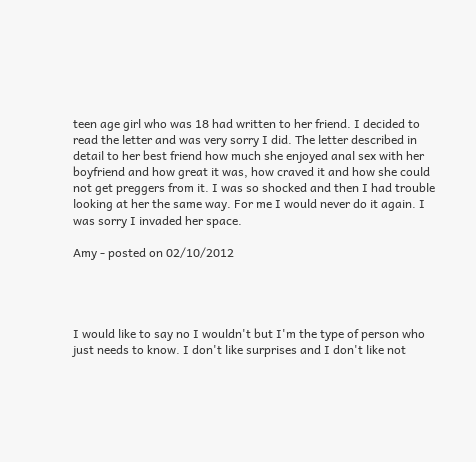teen age girl who was 18 had written to her friend. I decided to read the letter and was very sorry I did. The letter described in detail to her best friend how much she enjoyed anal sex with her boyfriend and how great it was, how craved it and how she could not get preggers from it. I was so shocked and then I had trouble looking at her the same way. For me I would never do it again. I was sorry I invaded her space.

Amy - posted on 02/10/2012




I would like to say no I wouldn't but I'm the type of person who just needs to know. I don't like surprises and I don't like not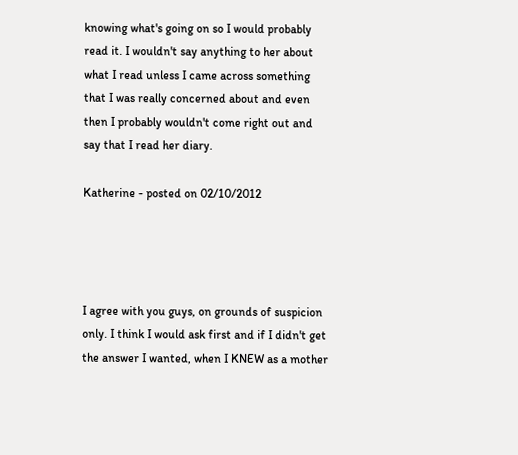knowing what's going on so I would probably read it. I wouldn't say anything to her about what I read unless I came across something that I was really concerned about and even then I probably wouldn't come right out and say that I read her diary.

Katherine - posted on 02/10/2012




I agree with you guys, on grounds of suspicion only. I think I would ask first and if I didn't get the answer I wanted, when I KNEW as a mother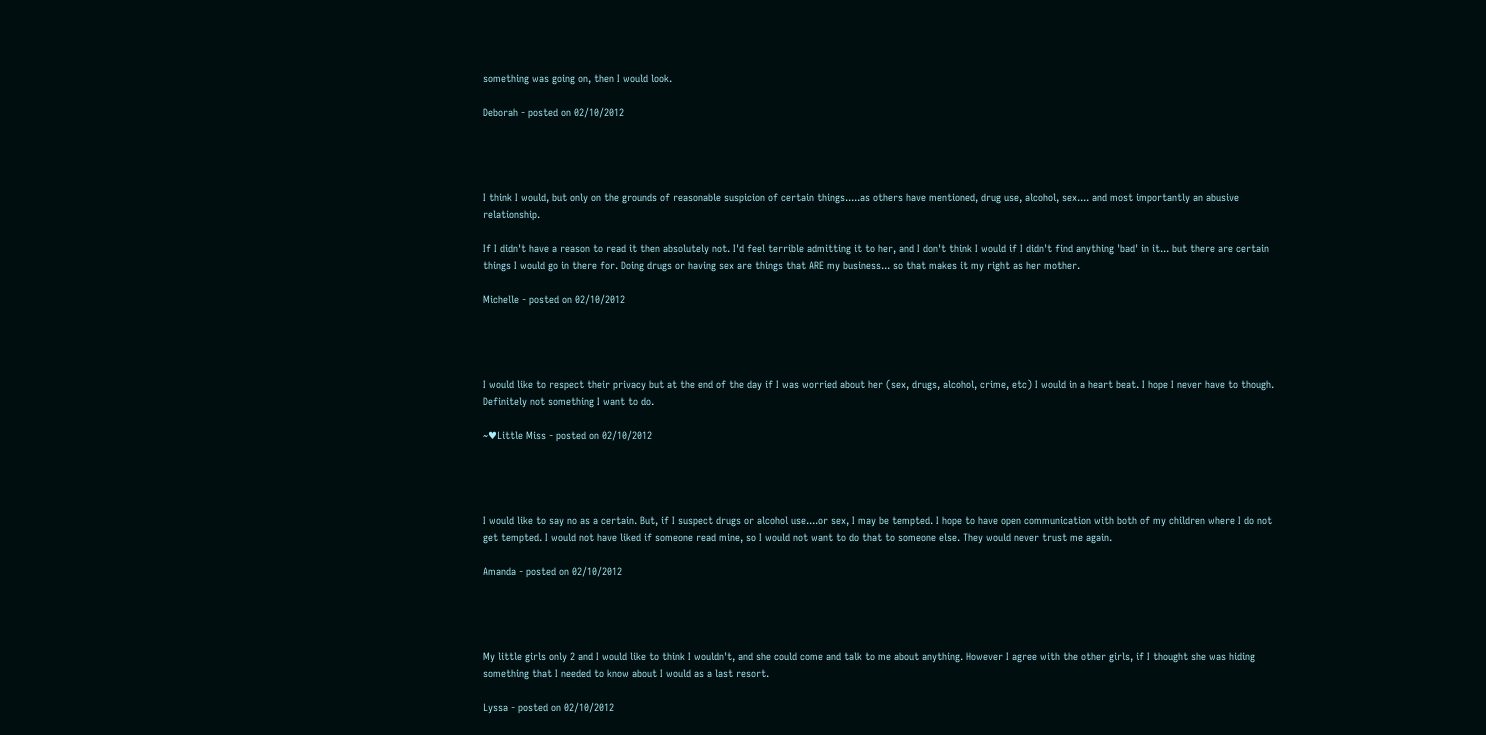something was going on, then I would look.

Deborah - posted on 02/10/2012




I think I would, but only on the grounds of reasonable suspicion of certain things.....as others have mentioned, drug use, alcohol, sex.... and most importantly an abusive relationship.

If I didn't have a reason to read it then absolutely not. I'd feel terrible admitting it to her, and I don't think I would if I didn't find anything 'bad' in it... but there are certain things I would go in there for. Doing drugs or having sex are things that ARE my business... so that makes it my right as her mother.

Michelle - posted on 02/10/2012




I would like to respect their privacy but at the end of the day if I was worried about her (sex, drugs, alcohol, crime, etc) I would in a heart beat. I hope I never have to though. Definitely not something I want to do.

~♥Little Miss - posted on 02/10/2012




I would like to say no as a certain. But, if I suspect drugs or alcohol use....or sex, I may be tempted. I hope to have open communication with both of my children where I do not get tempted. I would not have liked if someone read mine, so I would not want to do that to someone else. They would never trust me again.

Amanda - posted on 02/10/2012




My little girls only 2 and I would like to think I wouldn't, and she could come and talk to me about anything. However I agree with the other girls, if I thought she was hiding something that I needed to know about I would as a last resort.

Lyssa - posted on 02/10/2012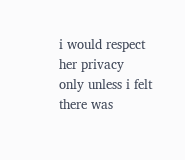i would respect her privacy only unless i felt there was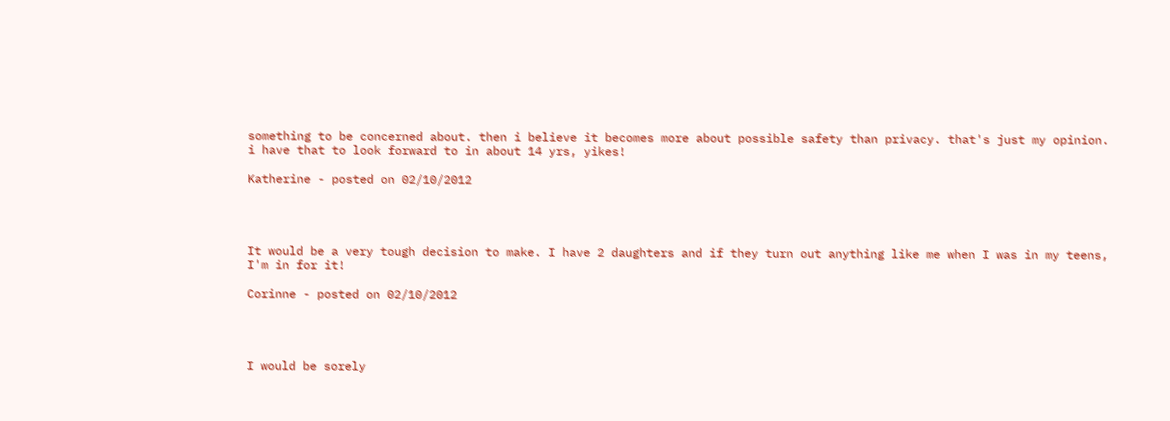something to be concerned about. then i believe it becomes more about possible safety than privacy. that's just my opinion. i have that to look forward to in about 14 yrs, yikes!

Katherine - posted on 02/10/2012




It would be a very tough decision to make. I have 2 daughters and if they turn out anything like me when I was in my teens, I'm in for it!

Corinne - posted on 02/10/2012




I would be sorely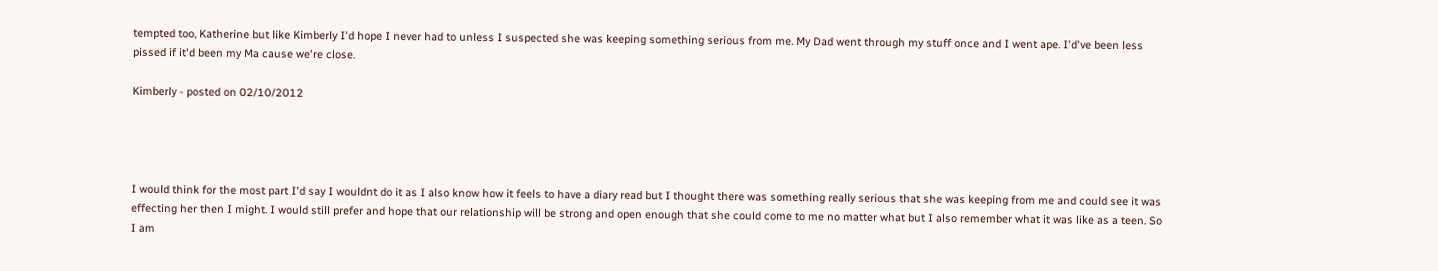tempted too, Katherine but like Kimberly I'd hope I never had to unless I suspected she was keeping something serious from me. My Dad went through my stuff once and I went ape. I'd've been less pissed if it'd been my Ma cause we're close.

Kimberly - posted on 02/10/2012




I would think for the most part I'd say I wouldnt do it as I also know how it feels to have a diary read but I thought there was something really serious that she was keeping from me and could see it was effecting her then I might. I would still prefer and hope that our relationship will be strong and open enough that she could come to me no matter what but I also remember what it was like as a teen. So I am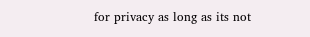for privacy as long as its not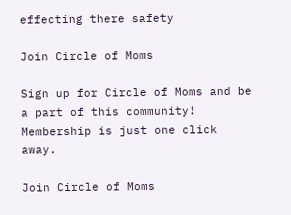effecting there safety

Join Circle of Moms

Sign up for Circle of Moms and be a part of this community! Membership is just one click away.

Join Circle of Moms